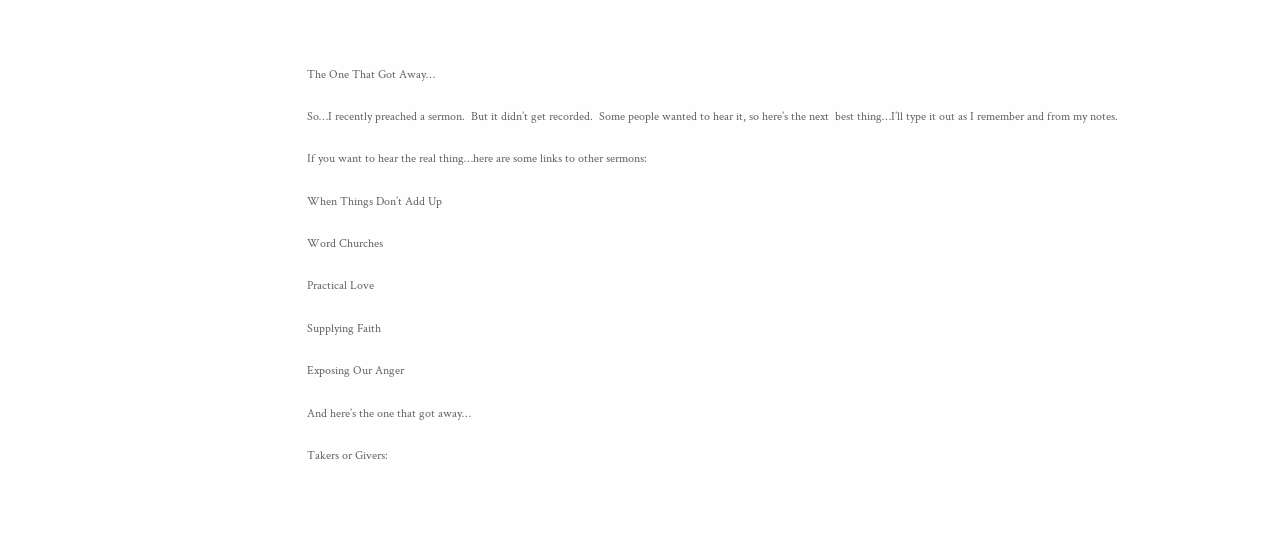The One That Got Away…

So…I recently preached a sermon.  But it didn’t get recorded.  Some people wanted to hear it, so here’s the next  best thing…I’ll type it out as I remember and from my notes.

If you want to hear the real thing…here are some links to other sermons:

When Things Don’t Add Up

Word Churches

Practical Love

Supplying Faith

Exposing Our Anger

And here’s the one that got away…

Takers or Givers: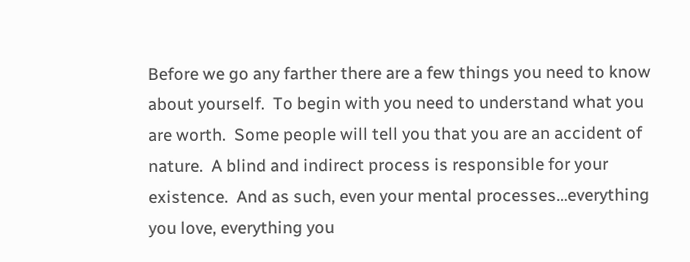Before we go any farther there are a few things you need to know about yourself.  To begin with you need to understand what you are worth.  Some people will tell you that you are an accident of nature.  A blind and indirect process is responsible for your existence.  And as such, even your mental processes…everything you love, everything you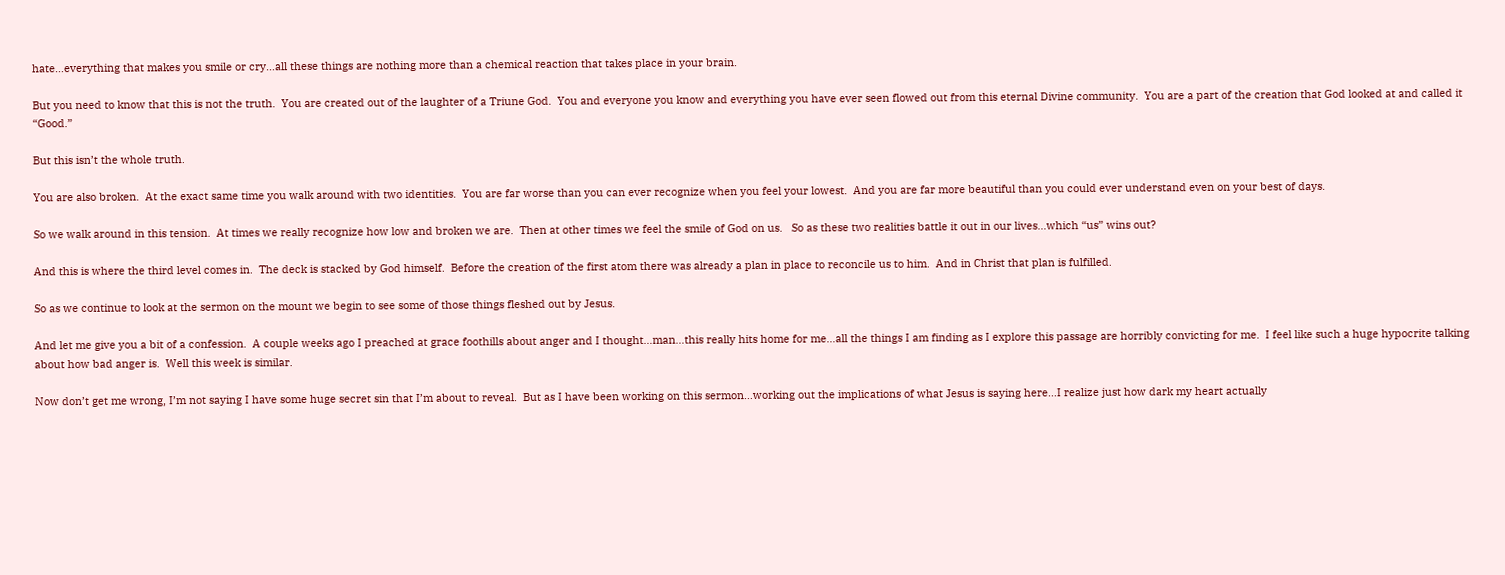hate…everything that makes you smile or cry…all these things are nothing more than a chemical reaction that takes place in your brain.

But you need to know that this is not the truth.  You are created out of the laughter of a Triune God.  You and everyone you know and everything you have ever seen flowed out from this eternal Divine community.  You are a part of the creation that God looked at and called it “Good.”

But this isn’t the whole truth.

You are also broken.  At the exact same time you walk around with two identities.  You are far worse than you can ever recognize when you feel your lowest.  And you are far more beautiful than you could ever understand even on your best of days.

So we walk around in this tension.  At times we really recognize how low and broken we are.  Then at other times we feel the smile of God on us.   So as these two realities battle it out in our lives…which “us” wins out?

And this is where the third level comes in.  The deck is stacked by God himself.  Before the creation of the first atom there was already a plan in place to reconcile us to him.  And in Christ that plan is fulfilled.

So as we continue to look at the sermon on the mount we begin to see some of those things fleshed out by Jesus.

And let me give you a bit of a confession.  A couple weeks ago I preached at grace foothills about anger and I thought…man…this really hits home for me…all the things I am finding as I explore this passage are horribly convicting for me.  I feel like such a huge hypocrite talking about how bad anger is.  Well this week is similar.

Now don’t get me wrong, I’m not saying I have some huge secret sin that I’m about to reveal.  But as I have been working on this sermon…working out the implications of what Jesus is saying here…I realize just how dark my heart actually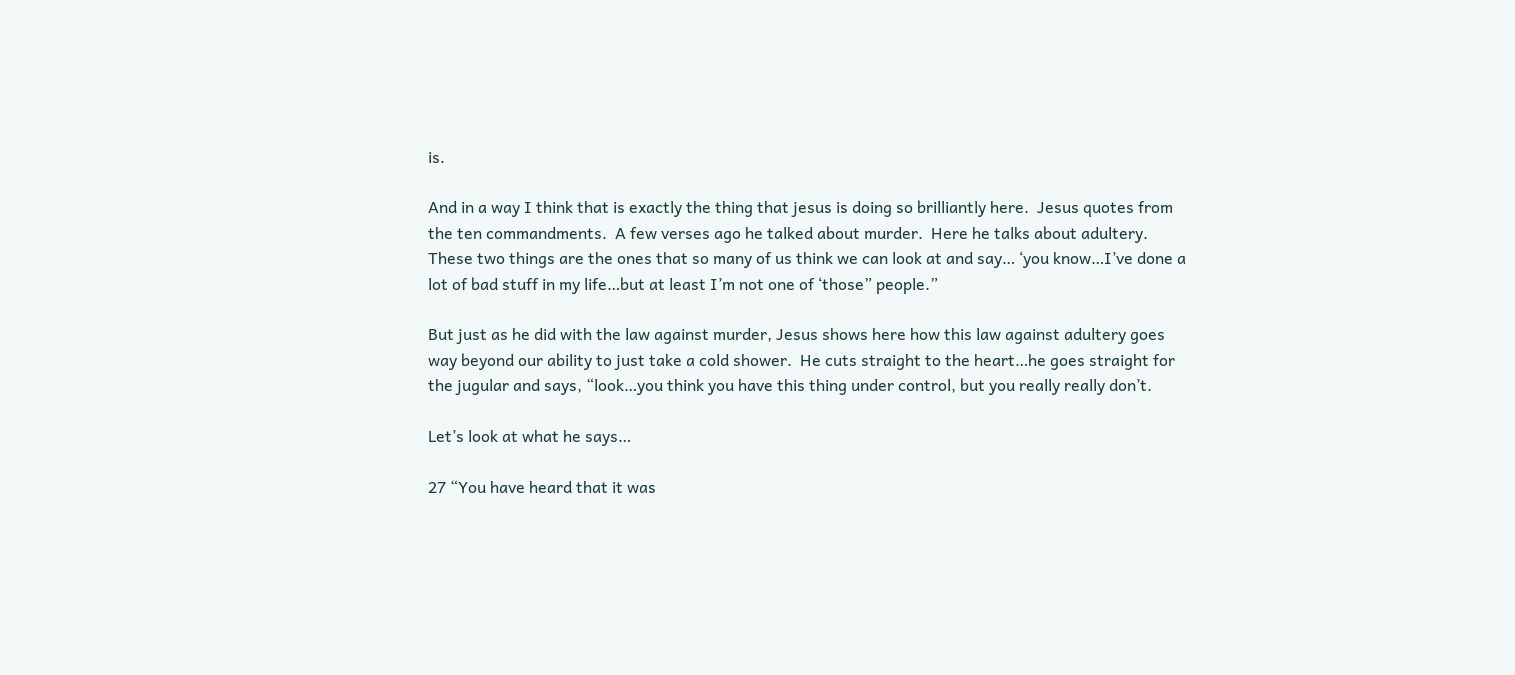is.

And in a way I think that is exactly the thing that jesus is doing so brilliantly here.  Jesus quotes from the ten commandments.  A few verses ago he talked about murder.  Here he talks about adultery.  These two things are the ones that so many of us think we can look at and say… ‘you know…I’ve done a lot of bad stuff in my life…but at least I’m not one of ‘those” people.”

But just as he did with the law against murder, Jesus shows here how this law against adultery goes way beyond our ability to just take a cold shower.  He cuts straight to the heart…he goes straight for the jugular and says, “look…you think you have this thing under control, but you really really don’t.

Let’s look at what he says…

27 “You have heard that it was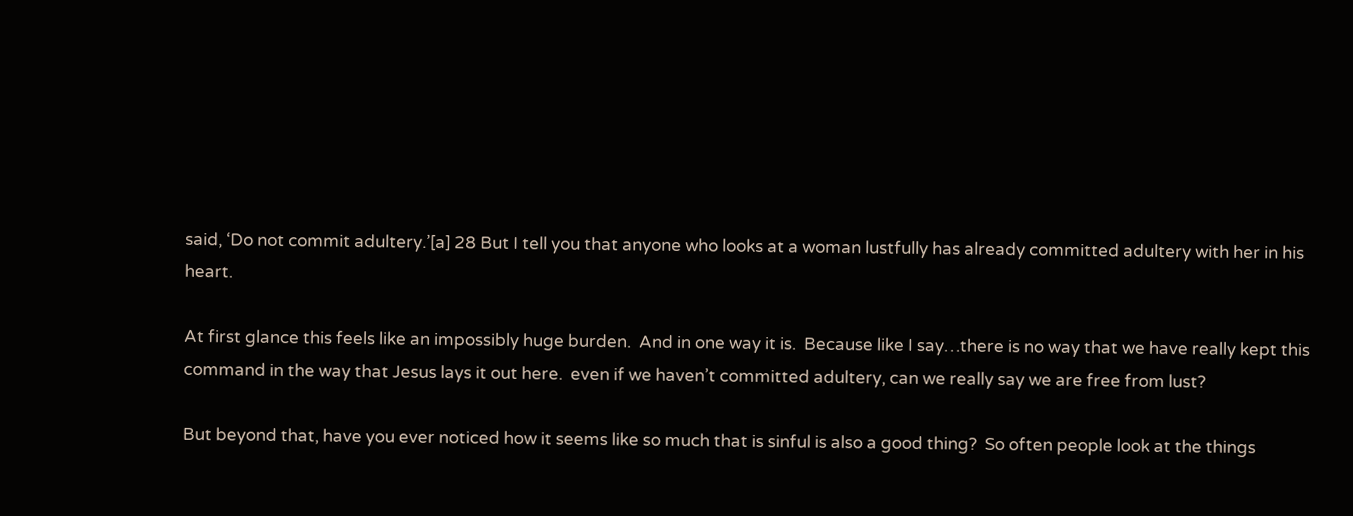said, ‘Do not commit adultery.’[a] 28 But I tell you that anyone who looks at a woman lustfully has already committed adultery with her in his heart.

At first glance this feels like an impossibly huge burden.  And in one way it is.  Because like I say…there is no way that we have really kept this command in the way that Jesus lays it out here.  even if we haven’t committed adultery, can we really say we are free from lust?

But beyond that, have you ever noticed how it seems like so much that is sinful is also a good thing?  So often people look at the things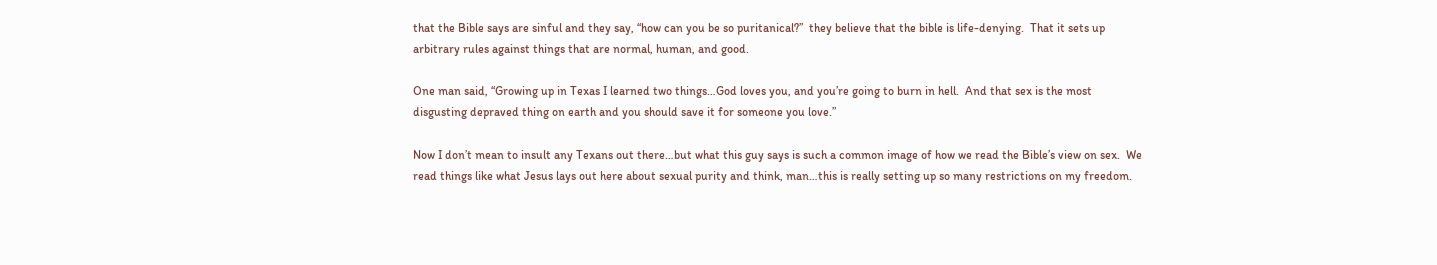that the Bible says are sinful and they say, “how can you be so puritanical?”  they believe that the bible is life-denying.  That it sets up arbitrary rules against things that are normal, human, and good.

One man said, “Growing up in Texas I learned two things…God loves you, and you’re going to burn in hell.  And that sex is the most disgusting depraved thing on earth and you should save it for someone you love.”

Now I don’t mean to insult any Texans out there…but what this guy says is such a common image of how we read the Bible’s view on sex.  We read things like what Jesus lays out here about sexual purity and think, man…this is really setting up so many restrictions on my freedom.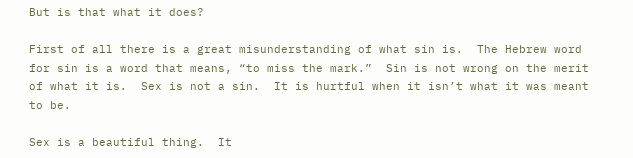But is that what it does?

First of all there is a great misunderstanding of what sin is.  The Hebrew word for sin is a word that means, “to miss the mark.”  Sin is not wrong on the merit of what it is.  Sex is not a sin.  It is hurtful when it isn’t what it was meant to be.

Sex is a beautiful thing.  It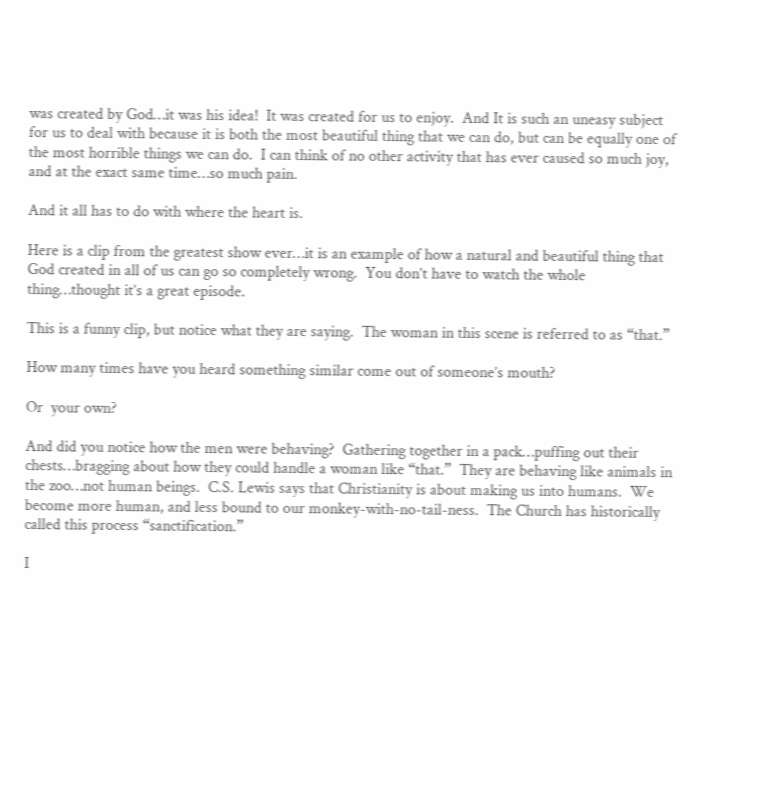was created by God…it was his idea!  It was created for us to enjoy.  And It is such an uneasy subject for us to deal with because it is both the most beautiful thing that we can do, but can be equally one of the most horrible things we can do.  I can think of no other activity that has ever caused so much joy, and at the exact same time…so much pain.

And it all has to do with where the heart is.

Here is a clip from the greatest show ever…it is an example of how a natural and beautiful thing that God created in all of us can go so completely wrong.  You don’t have to watch the whole thing…thought it’s a great episode.

This is a funny clip, but notice what they are saying.  The woman in this scene is referred to as “that.”

How many times have you heard something similar come out of someone’s mouth?

Or  your own?

And did you notice how the men were behaving?  Gathering together in a pack…puffing out their chests…bragging about how they could handle a woman like “that.”  They are behaving like animals in the zoo…not human beings.  C.S. Lewis says that Christianity is about making us into humans.  We become more human, and less bound to our monkey-with-no-tail-ness.  The Church has historically called this process “sanctification.”

I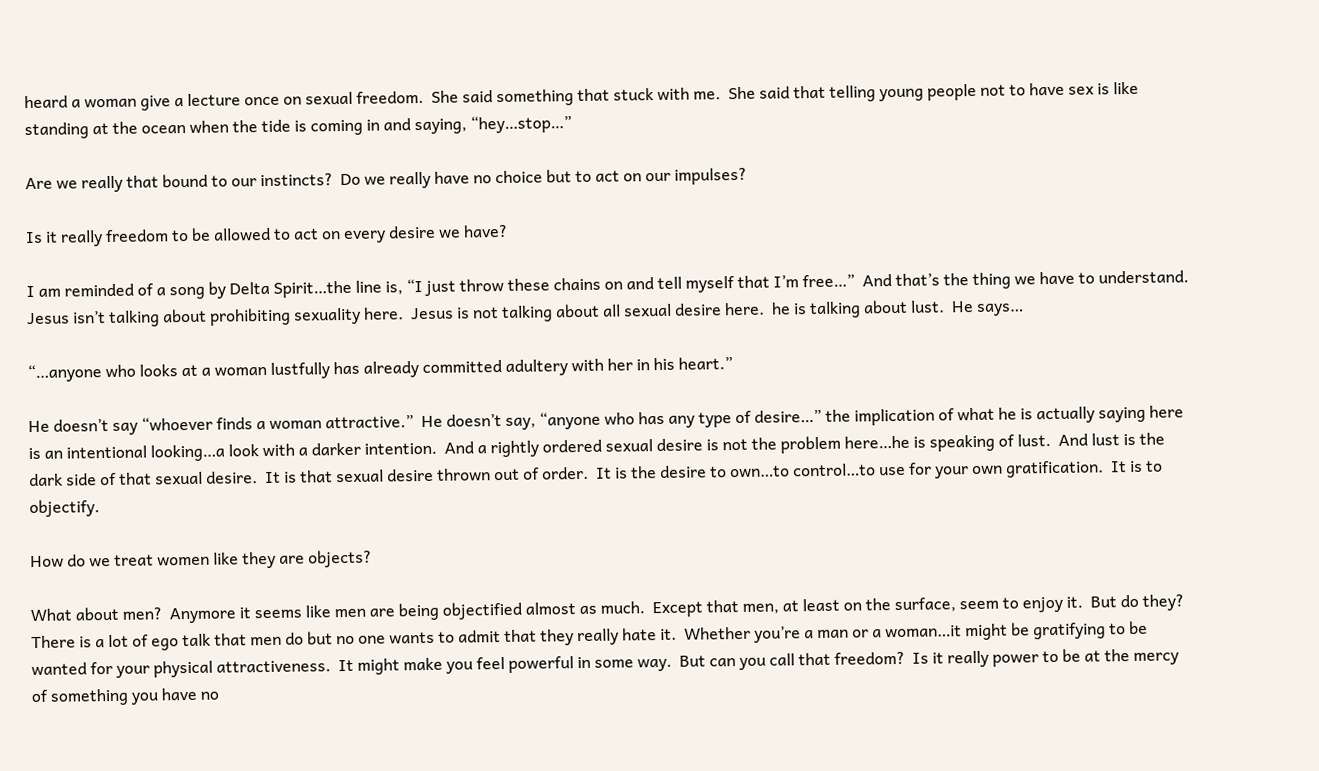heard a woman give a lecture once on sexual freedom.  She said something that stuck with me.  She said that telling young people not to have sex is like standing at the ocean when the tide is coming in and saying, “hey…stop…”

Are we really that bound to our instincts?  Do we really have no choice but to act on our impulses?

Is it really freedom to be allowed to act on every desire we have?

I am reminded of a song by Delta Spirit…the line is, “I just throw these chains on and tell myself that I’m free…”  And that’s the thing we have to understand.  Jesus isn’t talking about prohibiting sexuality here.  Jesus is not talking about all sexual desire here.  he is talking about lust.  He says…

“…anyone who looks at a woman lustfully has already committed adultery with her in his heart.”

He doesn’t say “whoever finds a woman attractive.”  He doesn’t say, “anyone who has any type of desire…” the implication of what he is actually saying here is an intentional looking…a look with a darker intention.  And a rightly ordered sexual desire is not the problem here…he is speaking of lust.  And lust is the dark side of that sexual desire.  It is that sexual desire thrown out of order.  It is the desire to own…to control…to use for your own gratification.  It is to objectify.

How do we treat women like they are objects?

What about men?  Anymore it seems like men are being objectified almost as much.  Except that men, at least on the surface, seem to enjoy it.  But do they?  There is a lot of ego talk that men do but no one wants to admit that they really hate it.  Whether you’re a man or a woman…it might be gratifying to be wanted for your physical attractiveness.  It might make you feel powerful in some way.  But can you call that freedom?  Is it really power to be at the mercy of something you have no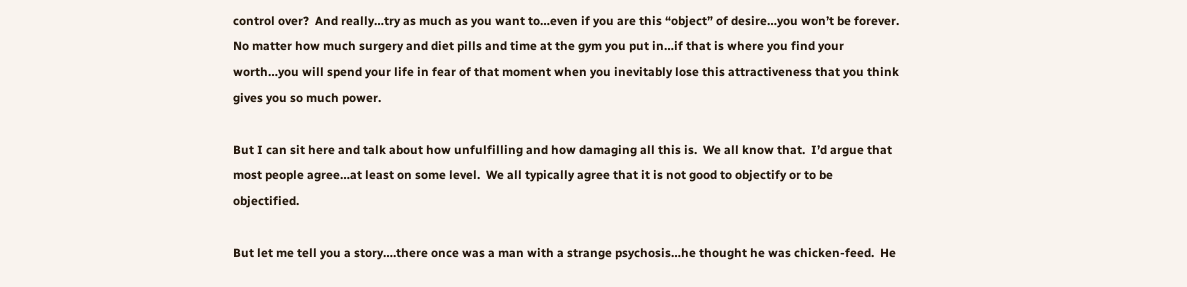control over?  And really…try as much as you want to…even if you are this “object” of desire…you won’t be forever.  No matter how much surgery and diet pills and time at the gym you put in…if that is where you find your worth…you will spend your life in fear of that moment when you inevitably lose this attractiveness that you think gives you so much power.

But I can sit here and talk about how unfulfilling and how damaging all this is.  We all know that.  I’d argue that most people agree…at least on some level.  We all typically agree that it is not good to objectify or to be objectified.

But let me tell you a story….there once was a man with a strange psychosis…he thought he was chicken-feed.  He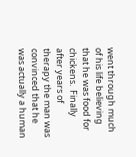went through much of his life believing that he was food for chickens.  Finally after years of therapy the man was convinced that he was actually a human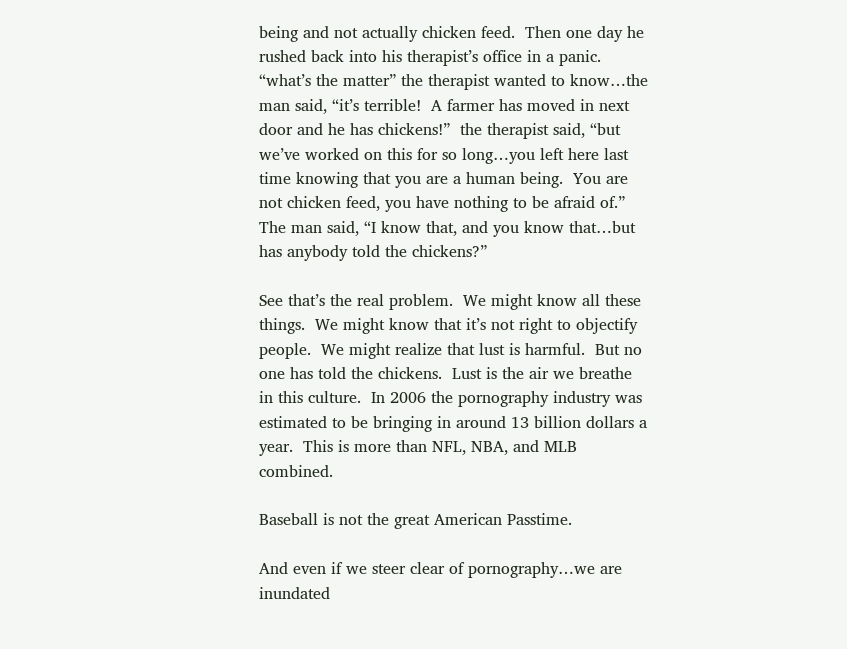being and not actually chicken feed.  Then one day he rushed back into his therapist’s office in a panic.  “what’s the matter” the therapist wanted to know…the man said, “it’s terrible!  A farmer has moved in next door and he has chickens!”  the therapist said, “but we’ve worked on this for so long…you left here last time knowing that you are a human being.  You are not chicken feed, you have nothing to be afraid of.”  The man said, “I know that, and you know that…but has anybody told the chickens?”

See that’s the real problem.  We might know all these things.  We might know that it’s not right to objectify people.  We might realize that lust is harmful.  But no one has told the chickens.  Lust is the air we breathe in this culture.  In 2006 the pornography industry was estimated to be bringing in around 13 billion dollars a year.  This is more than NFL, NBA, and MLB combined.

Baseball is not the great American Passtime.

And even if we steer clear of pornography…we are inundated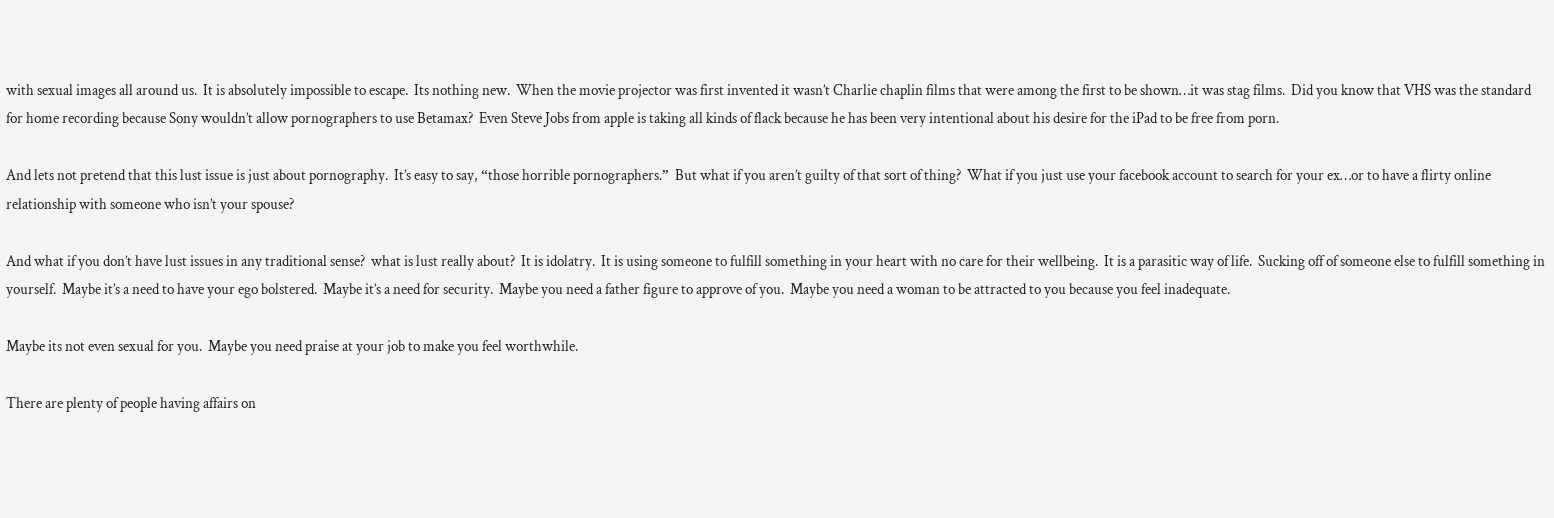with sexual images all around us.  It is absolutely impossible to escape.  Its nothing new.  When the movie projector was first invented it wasn’t Charlie chaplin films that were among the first to be shown…it was stag films.  Did you know that VHS was the standard for home recording because Sony wouldn’t allow pornographers to use Betamax?  Even Steve Jobs from apple is taking all kinds of flack because he has been very intentional about his desire for the iPad to be free from porn.

And lets not pretend that this lust issue is just about pornography.  It’s easy to say, “those horrible pornographers.”  But what if you aren’t guilty of that sort of thing?  What if you just use your facebook account to search for your ex…or to have a flirty online relationship with someone who isn’t your spouse?

And what if you don’t have lust issues in any traditional sense?  what is lust really about?  It is idolatry.  It is using someone to fulfill something in your heart with no care for their wellbeing.  It is a parasitic way of life.  Sucking off of someone else to fulfill something in yourself.  Maybe it’s a need to have your ego bolstered.  Maybe it’s a need for security.  Maybe you need a father figure to approve of you.  Maybe you need a woman to be attracted to you because you feel inadequate.

Maybe its not even sexual for you.  Maybe you need praise at your job to make you feel worthwhile.

There are plenty of people having affairs on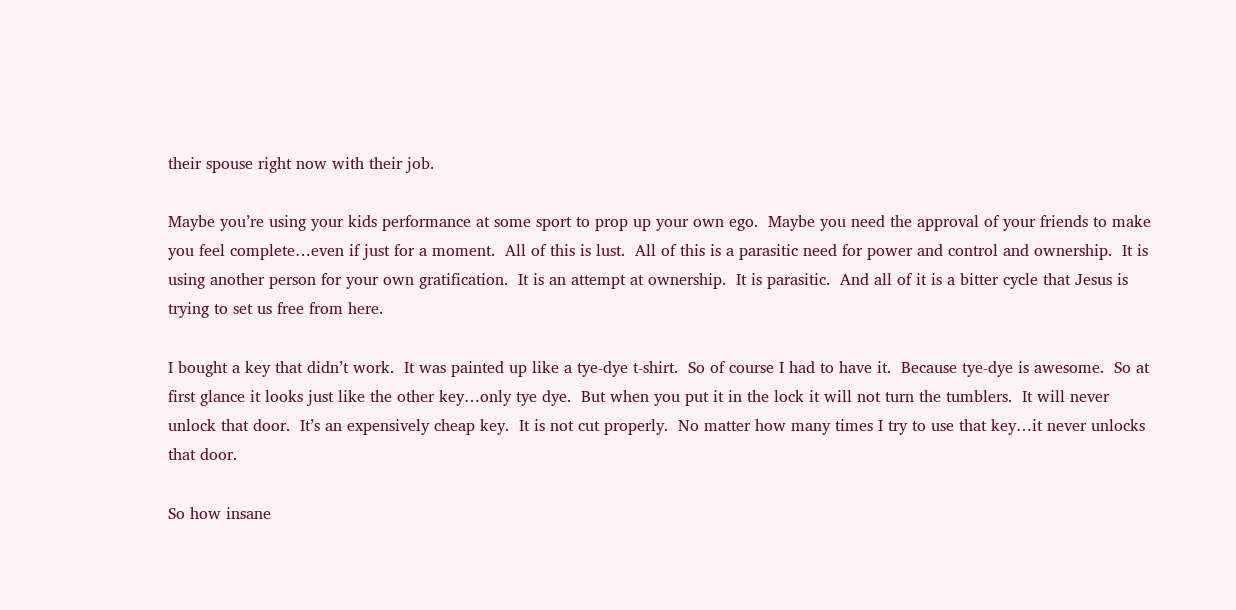their spouse right now with their job.

Maybe you’re using your kids performance at some sport to prop up your own ego.  Maybe you need the approval of your friends to make you feel complete…even if just for a moment.  All of this is lust.  All of this is a parasitic need for power and control and ownership.  It is using another person for your own gratification.  It is an attempt at ownership.  It is parasitic.  And all of it is a bitter cycle that Jesus is trying to set us free from here.

I bought a key that didn’t work.  It was painted up like a tye-dye t-shirt.  So of course I had to have it.  Because tye-dye is awesome.  So at first glance it looks just like the other key…only tye dye.  But when you put it in the lock it will not turn the tumblers.  It will never unlock that door.  It’s an expensively cheap key.  It is not cut properly.  No matter how many times I try to use that key…it never unlocks that door.

So how insane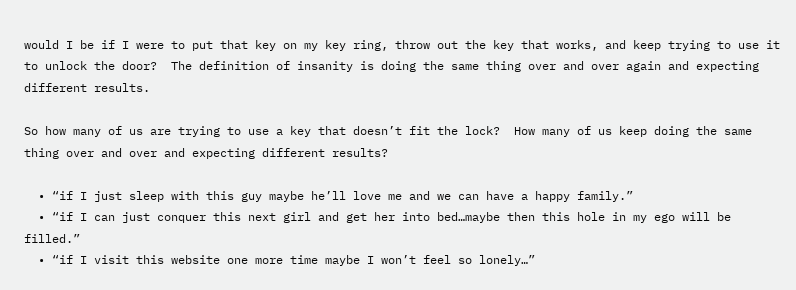would I be if I were to put that key on my key ring, throw out the key that works, and keep trying to use it to unlock the door?  The definition of insanity is doing the same thing over and over again and expecting different results.

So how many of us are trying to use a key that doesn’t fit the lock?  How many of us keep doing the same thing over and over and expecting different results?

  • “if I just sleep with this guy maybe he’ll love me and we can have a happy family.”
  • “if I can just conquer this next girl and get her into bed…maybe then this hole in my ego will be filled.”
  • “if I visit this website one more time maybe I won’t feel so lonely…”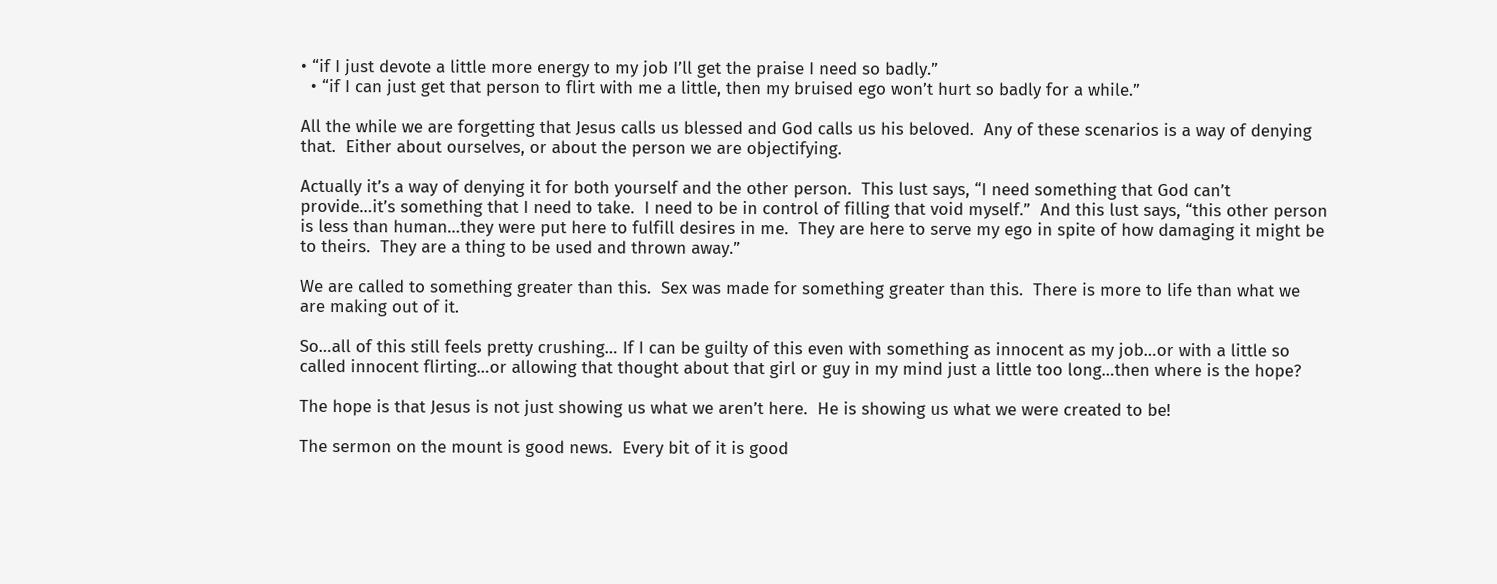• “if I just devote a little more energy to my job I’ll get the praise I need so badly.”
  • “if I can just get that person to flirt with me a little, then my bruised ego won’t hurt so badly for a while.”

All the while we are forgetting that Jesus calls us blessed and God calls us his beloved.  Any of these scenarios is a way of denying that.  Either about ourselves, or about the person we are objectifying.

Actually it’s a way of denying it for both yourself and the other person.  This lust says, “I need something that God can’t provide…it’s something that I need to take.  I need to be in control of filling that void myself.”  And this lust says, “this other person is less than human…they were put here to fulfill desires in me.  They are here to serve my ego in spite of how damaging it might be to theirs.  They are a thing to be used and thrown away.”

We are called to something greater than this.  Sex was made for something greater than this.  There is more to life than what we are making out of it.

So…all of this still feels pretty crushing… If I can be guilty of this even with something as innocent as my job…or with a little so called innocent flirting…or allowing that thought about that girl or guy in my mind just a little too long…then where is the hope?

The hope is that Jesus is not just showing us what we aren’t here.  He is showing us what we were created to be!

The sermon on the mount is good news.  Every bit of it is good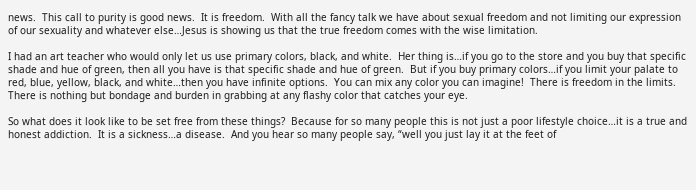news.  This call to purity is good news.  It is freedom.  With all the fancy talk we have about sexual freedom and not limiting our expression of our sexuality and whatever else…Jesus is showing us that the true freedom comes with the wise limitation.

I had an art teacher who would only let us use primary colors, black, and white.  Her thing is…if you go to the store and you buy that specific shade and hue of green, then all you have is that specific shade and hue of green.  But if you buy primary colors…if you limit your palate to red, blue, yellow, black, and white…then you have infinite options.  You can mix any color you can imagine!  There is freedom in the limits.  There is nothing but bondage and burden in grabbing at any flashy color that catches your eye.

So what does it look like to be set free from these things?  Because for so many people this is not just a poor lifestyle choice…it is a true and honest addiction.  It is a sickness…a disease.  And you hear so many people say, “well you just lay it at the feet of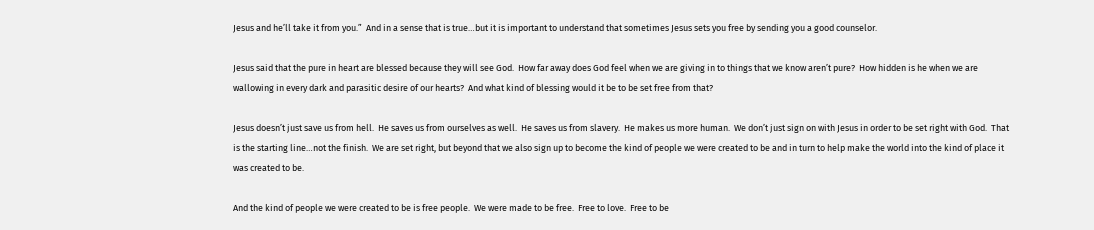Jesus and he’ll take it from you.”  And in a sense that is true…but it is important to understand that sometimes Jesus sets you free by sending you a good counselor.

Jesus said that the pure in heart are blessed because they will see God.  How far away does God feel when we are giving in to things that we know aren’t pure?  How hidden is he when we are wallowing in every dark and parasitic desire of our hearts?  And what kind of blessing would it be to be set free from that?

Jesus doesn’t just save us from hell.  He saves us from ourselves as well.  He saves us from slavery.  He makes us more human.  We don’t just sign on with Jesus in order to be set right with God.  That is the starting line…not the finish.  We are set right, but beyond that we also sign up to become the kind of people we were created to be and in turn to help make the world into the kind of place it was created to be.

And the kind of people we were created to be is free people.  We were made to be free.  Free to love.  Free to be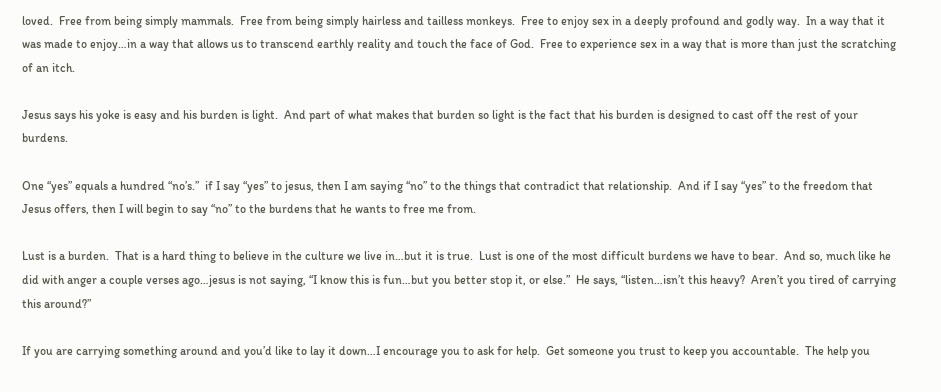loved.  Free from being simply mammals.  Free from being simply hairless and tailless monkeys.  Free to enjoy sex in a deeply profound and godly way.  In a way that it was made to enjoy…in a way that allows us to transcend earthly reality and touch the face of God.  Free to experience sex in a way that is more than just the scratching of an itch.

Jesus says his yoke is easy and his burden is light.  And part of what makes that burden so light is the fact that his burden is designed to cast off the rest of your burdens.

One “yes” equals a hundred “no’s.”  if I say “yes” to jesus, then I am saying “no” to the things that contradict that relationship.  And if I say “yes” to the freedom that Jesus offers, then I will begin to say “no” to the burdens that he wants to free me from.

Lust is a burden.  That is a hard thing to believe in the culture we live in…but it is true.  Lust is one of the most difficult burdens we have to bear.  And so, much like he did with anger a couple verses ago…jesus is not saying, “I know this is fun…but you better stop it, or else.”  He says, “listen…isn’t this heavy?  Aren’t you tired of carrying this around?”

If you are carrying something around and you’d like to lay it down…I encourage you to ask for help.  Get someone you trust to keep you accountable.  The help you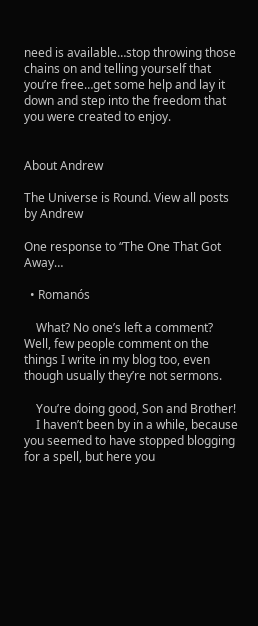need is available…stop throwing those chains on and telling yourself that you’re free…get some help and lay it down and step into the freedom that you were created to enjoy.


About Andrew

The Universe is Round. View all posts by Andrew

One response to “The One That Got Away…

  • Romanós

    What? No one’s left a comment? Well, few people comment on the things I write in my blog too, even though usually they’re not sermons.

    You’re doing good, Son and Brother!
    I haven’t been by in a while, because you seemed to have stopped blogging for a spell, but here you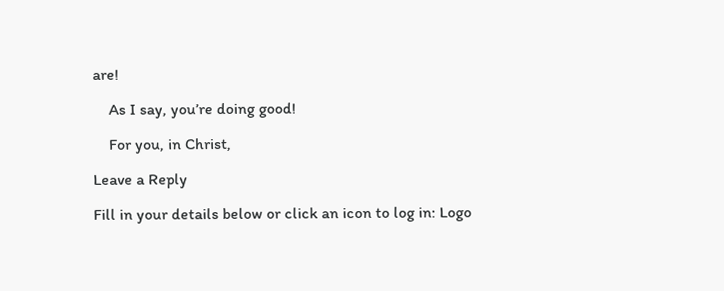are!

    As I say, you’re doing good!

    For you, in Christ,

Leave a Reply

Fill in your details below or click an icon to log in: Logo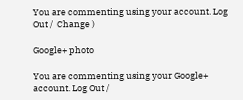You are commenting using your account. Log Out /  Change )

Google+ photo

You are commenting using your Google+ account. Log Out /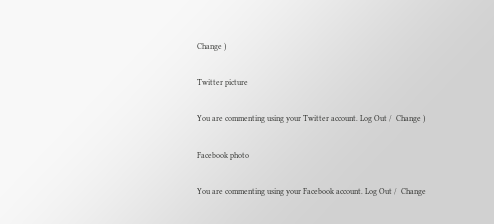Change )

Twitter picture

You are commenting using your Twitter account. Log Out /  Change )

Facebook photo

You are commenting using your Facebook account. Log Out /  Change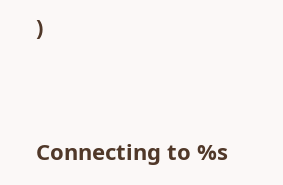)


Connecting to %s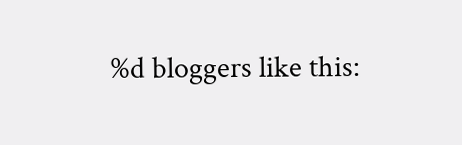%d bloggers like this: